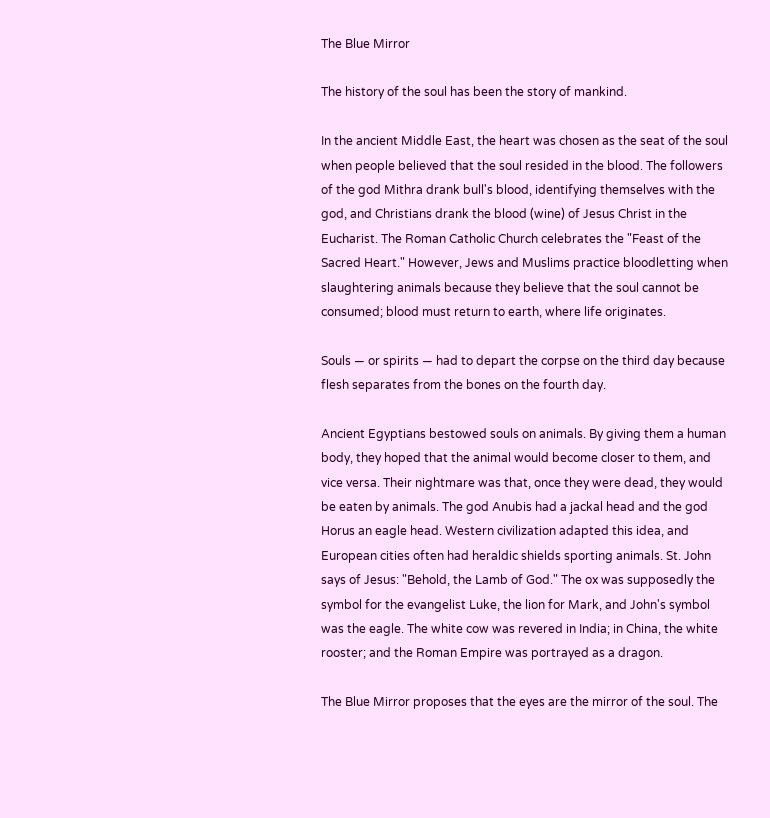The Blue Mirror

The history of the soul has been the story of mankind.

In the ancient Middle East, the heart was chosen as the seat of the soul when people believed that the soul resided in the blood. The followers of the god Mithra drank bull's blood, identifying themselves with the god, and Christians drank the blood (wine) of Jesus Christ in the Eucharist. The Roman Catholic Church celebrates the "Feast of the Sacred Heart." However, Jews and Muslims practice bloodletting when slaughtering animals because they believe that the soul cannot be consumed; blood must return to earth, where life originates.

Souls — or spirits — had to depart the corpse on the third day because flesh separates from the bones on the fourth day.

Ancient Egyptians bestowed souls on animals. By giving them a human body, they hoped that the animal would become closer to them, and vice versa. Their nightmare was that, once they were dead, they would be eaten by animals. The god Anubis had a jackal head and the god Horus an eagle head. Western civilization adapted this idea, and European cities often had heraldic shields sporting animals. St. John says of Jesus: "Behold, the Lamb of God." The ox was supposedly the symbol for the evangelist Luke, the lion for Mark, and John's symbol was the eagle. The white cow was revered in India; in China, the white rooster; and the Roman Empire was portrayed as a dragon.

The Blue Mirror proposes that the eyes are the mirror of the soul. The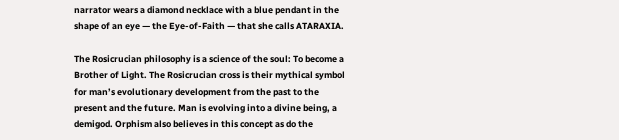narrator wears a diamond necklace with a blue pendant in the shape of an eye — the Eye-of-Faith — that she calls ATARAXIA.

The Rosicrucian philosophy is a science of the soul: To become a Brother of Light. The Rosicrucian cross is their mythical symbol for man’s evolutionary development from the past to the present and the future. Man is evolving into a divine being, a demigod. Orphism also believes in this concept as do the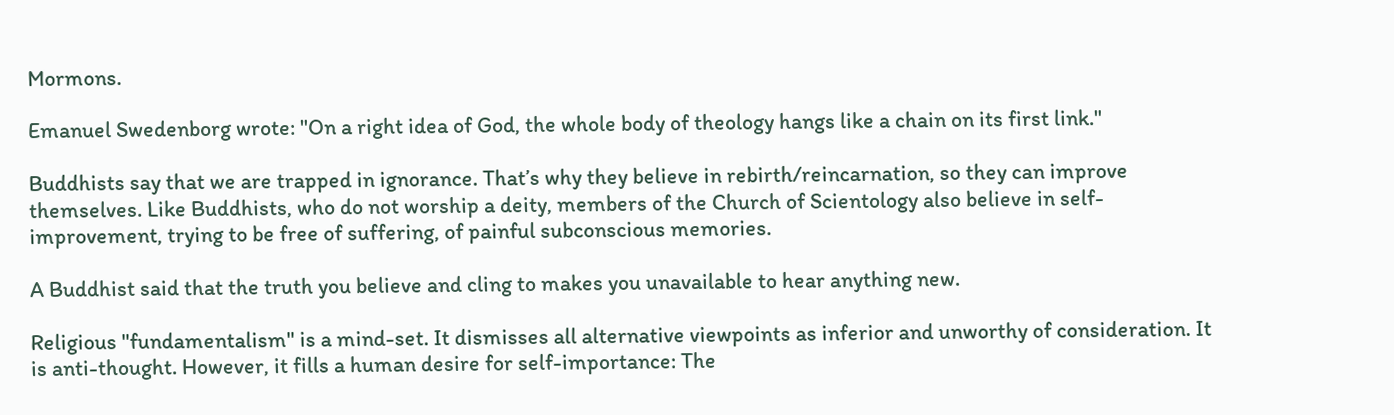Mormons.

Emanuel Swedenborg wrote: "On a right idea of God, the whole body of theology hangs like a chain on its first link."

Buddhists say that we are trapped in ignorance. That’s why they believe in rebirth/reincarnation, so they can improve themselves. Like Buddhists, who do not worship a deity, members of the Church of Scientology also believe in self-improvement, trying to be free of suffering, of painful subconscious memories.

A Buddhist said that the truth you believe and cling to makes you unavailable to hear anything new.

Religious "fundamentalism" is a mind-set. It dismisses all alternative viewpoints as inferior and unworthy of consideration. It is anti-thought. However, it fills a human desire for self-importance: The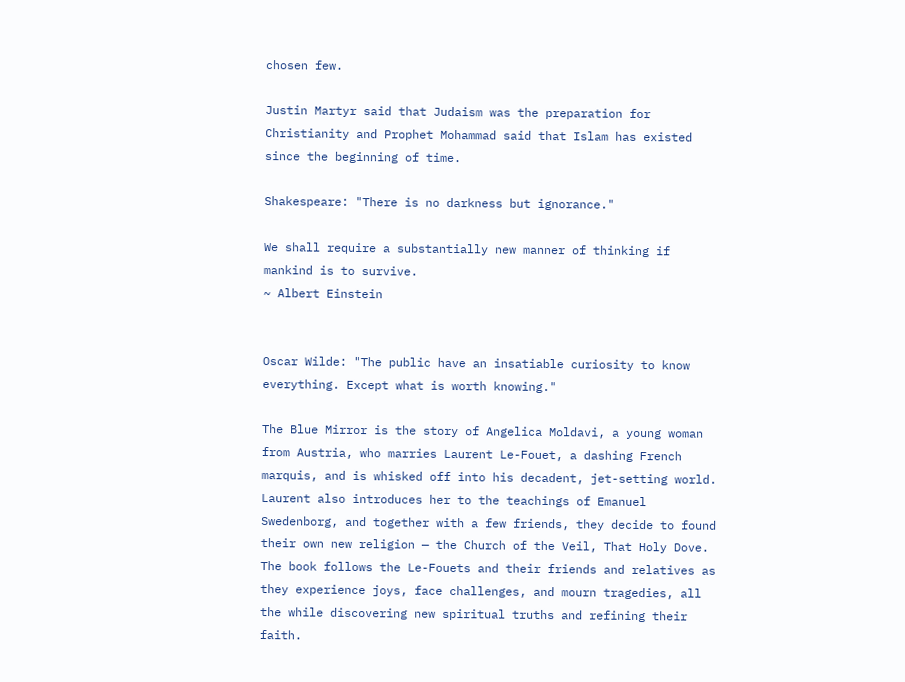chosen few.

Justin Martyr said that Judaism was the preparation for Christianity and Prophet Mohammad said that Islam has existed since the beginning of time.

Shakespeare: "There is no darkness but ignorance."

We shall require a substantially new manner of thinking if mankind is to survive.
~ Albert Einstein


Oscar Wilde: "The public have an insatiable curiosity to know everything. Except what is worth knowing."

The Blue Mirror is the story of Angelica Moldavi, a young woman from Austria, who marries Laurent Le-Fouet, a dashing French marquis, and is whisked off into his decadent, jet-setting world. Laurent also introduces her to the teachings of Emanuel Swedenborg, and together with a few friends, they decide to found their own new religion — the Church of the Veil, That Holy Dove. The book follows the Le-Fouets and their friends and relatives as they experience joys, face challenges, and mourn tragedies, all the while discovering new spiritual truths and refining their faith.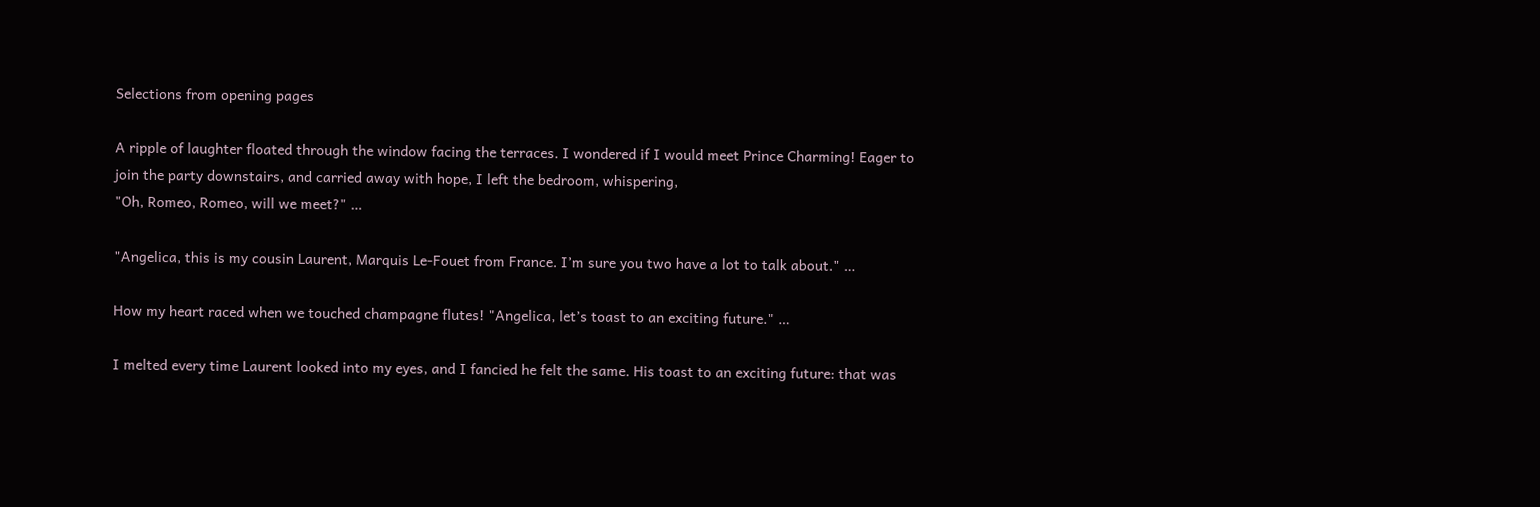Selections from opening pages

A ripple of laughter floated through the window facing the terraces. I wondered if I would meet Prince Charming! Eager to join the party downstairs, and carried away with hope, I left the bedroom, whispering,
"Oh, Romeo, Romeo, will we meet?" …

"Angelica, this is my cousin Laurent, Marquis Le-Fouet from France. I’m sure you two have a lot to talk about." …

How my heart raced when we touched champagne flutes! "Angelica, let’s toast to an exciting future." …

I melted every time Laurent looked into my eyes, and I fancied he felt the same. His toast to an exciting future: that was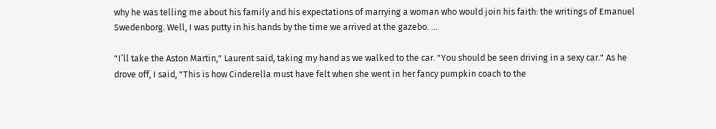why he was telling me about his family and his expectations of marrying a woman who would join his faith: the writings of Emanuel Swedenborg. Well, I was putty in his hands by the time we arrived at the gazebo. …

"I’ll take the Aston Martin," Laurent said, taking my hand as we walked to the car. "You should be seen driving in a sexy car." As he drove off, I said, "This is how Cinderella must have felt when she went in her fancy pumpkin coach to the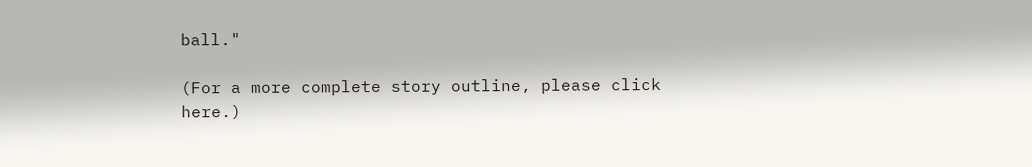ball."

(For a more complete story outline, please click here.)